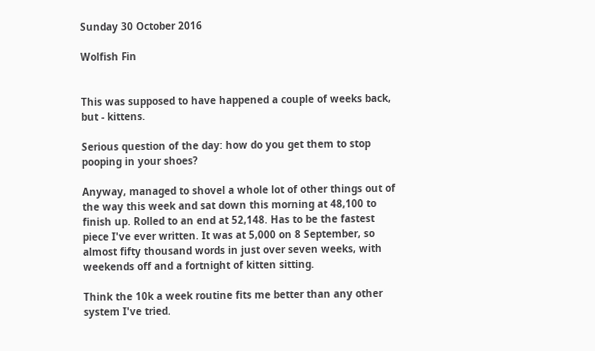Sunday 30 October 2016

Wolfish Fin


This was supposed to have happened a couple of weeks back, but - kittens.

Serious question of the day: how do you get them to stop pooping in your shoes?

Anyway, managed to shovel a whole lot of other things out of the way this week and sat down this morning at 48,100 to finish up. Rolled to an end at 52,148. Has to be the fastest piece I've ever written. It was at 5,000 on 8 September, so almost fifty thousand words in just over seven weeks, with weekends off and a fortnight of kitten sitting.

Think the 10k a week routine fits me better than any other system I've tried.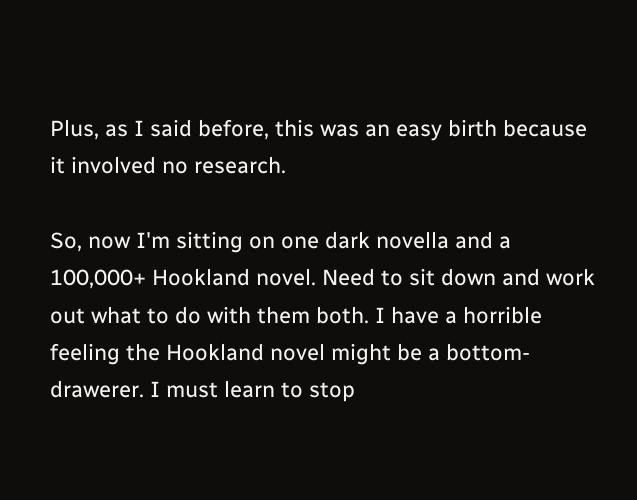Plus, as I said before, this was an easy birth because it involved no research.

So, now I'm sitting on one dark novella and a 100,000+ Hookland novel. Need to sit down and work out what to do with them both. I have a horrible feeling the Hookland novel might be a bottom-drawerer. I must learn to stop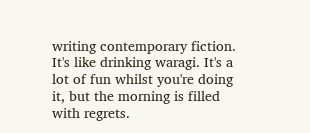writing contemporary fiction. It's like drinking waragi. It's a lot of fun whilst you're doing it, but the morning is filled with regrets.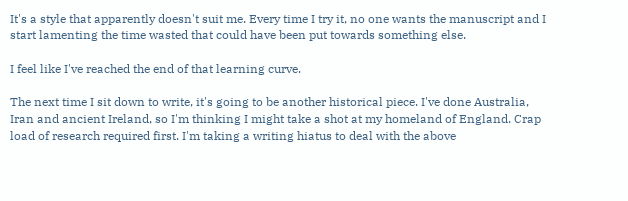It's a style that apparently doesn't suit me. Every time I try it, no one wants the manuscript and I start lamenting the time wasted that could have been put towards something else.

I feel like I've reached the end of that learning curve.

The next time I sit down to write, it's going to be another historical piece. I've done Australia, Iran and ancient Ireland, so I'm thinking I might take a shot at my homeland of England. Crap load of research required first. I'm taking a writing hiatus to deal with the above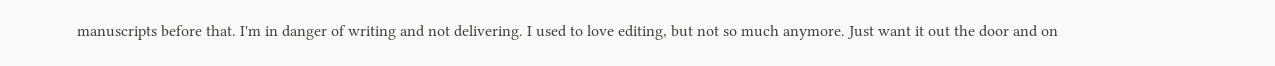manuscripts before that. I'm in danger of writing and not delivering. I used to love editing, but not so much anymore. Just want it out the door and on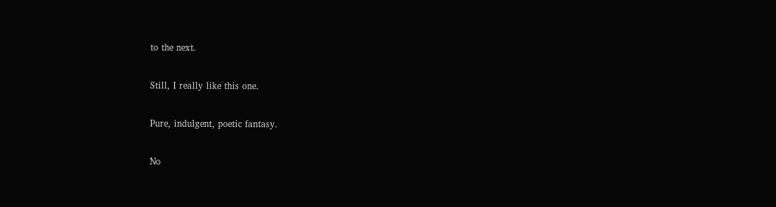to the next.

Still, I really like this one.

Pure, indulgent, poetic fantasy.

No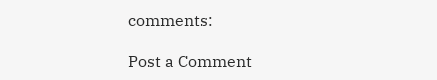comments:

Post a Comment